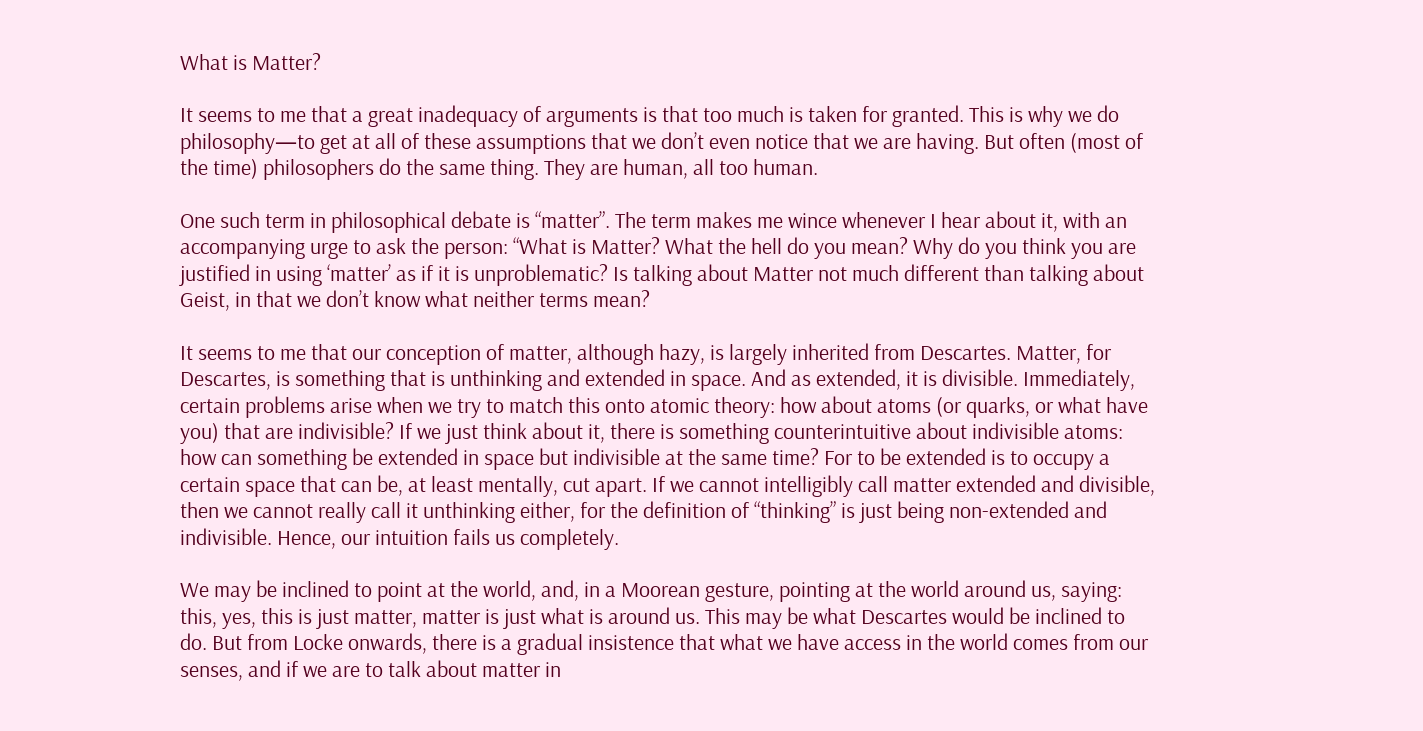What is Matter?

It seems to me that a great inadequacy of arguments is that too much is taken for granted. This is why we do philosophy—to get at all of these assumptions that we don’t even notice that we are having. But often (most of the time) philosophers do the same thing. They are human, all too human.

One such term in philosophical debate is “matter”. The term makes me wince whenever I hear about it, with an accompanying urge to ask the person: “What is Matter? What the hell do you mean? Why do you think you are justified in using ‘matter’ as if it is unproblematic? Is talking about Matter not much different than talking about Geist, in that we don’t know what neither terms mean?

It seems to me that our conception of matter, although hazy, is largely inherited from Descartes. Matter, for Descartes, is something that is unthinking and extended in space. And as extended, it is divisible. Immediately, certain problems arise when we try to match this onto atomic theory: how about atoms (or quarks, or what have you) that are indivisible? If we just think about it, there is something counterintuitive about indivisible atoms: how can something be extended in space but indivisible at the same time? For to be extended is to occupy a certain space that can be, at least mentally, cut apart. If we cannot intelligibly call matter extended and divisible, then we cannot really call it unthinking either, for the definition of “thinking” is just being non-extended and indivisible. Hence, our intuition fails us completely.

We may be inclined to point at the world, and, in a Moorean gesture, pointing at the world around us, saying: this, yes, this is just matter, matter is just what is around us. This may be what Descartes would be inclined to do. But from Locke onwards, there is a gradual insistence that what we have access in the world comes from our senses, and if we are to talk about matter in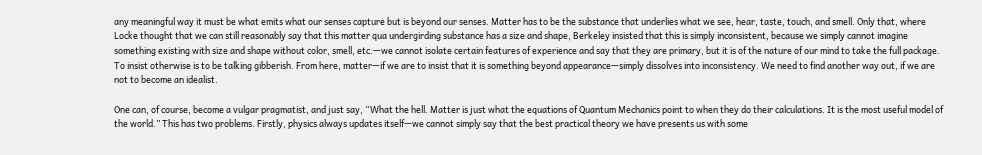any meaningful way it must be what emits what our senses capture but is beyond our senses. Matter has to be the substance that underlies what we see, hear, taste, touch, and smell. Only that, where Locke thought that we can still reasonably say that this matter qua undergirding substance has a size and shape, Berkeley insisted that this is simply inconsistent, because we simply cannot imagine something existing with size and shape without color, smell, etc.—we cannot isolate certain features of experience and say that they are primary, but it is of the nature of our mind to take the full package. To insist otherwise is to be talking gibberish. From here, matter—if we are to insist that it is something beyond appearance—simply dissolves into inconsistency. We need to find another way out, if we are not to become an idealist.

One can, of course, become a vulgar pragmatist, and just say, “What the hell. Matter is just what the equations of Quantum Mechanics point to when they do their calculations. It is the most useful model of the world.” This has two problems. Firstly, physics always updates itself—we cannot simply say that the best practical theory we have presents us with some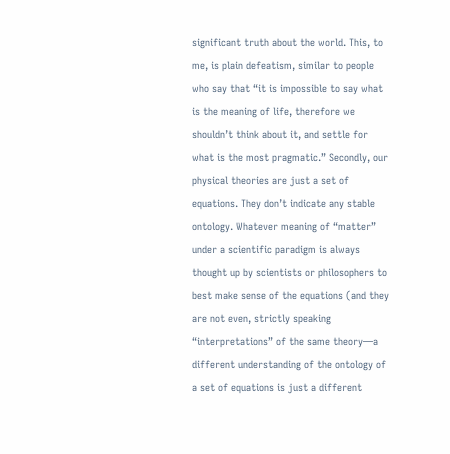significant truth about the world. This, to me, is plain defeatism, similar to people who say that “it is impossible to say what is the meaning of life, therefore we shouldn’t think about it, and settle for what is the most pragmatic.” Secondly, our physical theories are just a set of equations. They don’t indicate any stable ontology. Whatever meaning of “matter” under a scientific paradigm is always thought up by scientists or philosophers to best make sense of the equations (and they are not even, strictly speaking “interpretations” of the same theory—a different understanding of the ontology of a set of equations is just a different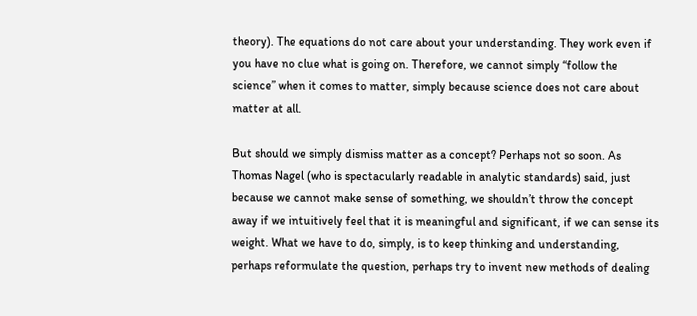theory). The equations do not care about your understanding. They work even if you have no clue what is going on. Therefore, we cannot simply “follow the science” when it comes to matter, simply because science does not care about matter at all.

But should we simply dismiss matter as a concept? Perhaps not so soon. As Thomas Nagel (who is spectacularly readable in analytic standards) said, just because we cannot make sense of something, we shouldn’t throw the concept away if we intuitively feel that it is meaningful and significant, if we can sense its weight. What we have to do, simply, is to keep thinking and understanding, perhaps reformulate the question, perhaps try to invent new methods of dealing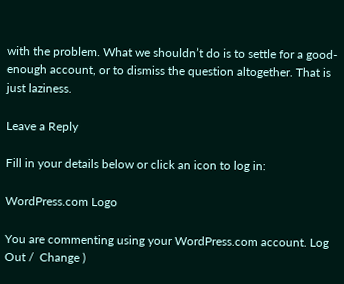with the problem. What we shouldn’t do is to settle for a good-enough account, or to dismiss the question altogether. That is just laziness.

Leave a Reply

Fill in your details below or click an icon to log in:

WordPress.com Logo

You are commenting using your WordPress.com account. Log Out /  Change )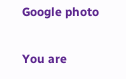Google photo

You are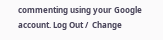commenting using your Google account. Log Out /  Change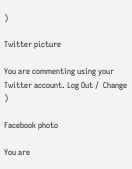)

Twitter picture

You are commenting using your Twitter account. Log Out /  Change )

Facebook photo

You are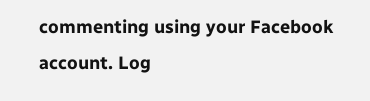commenting using your Facebook account. Log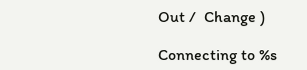Out /  Change )

Connecting to %s